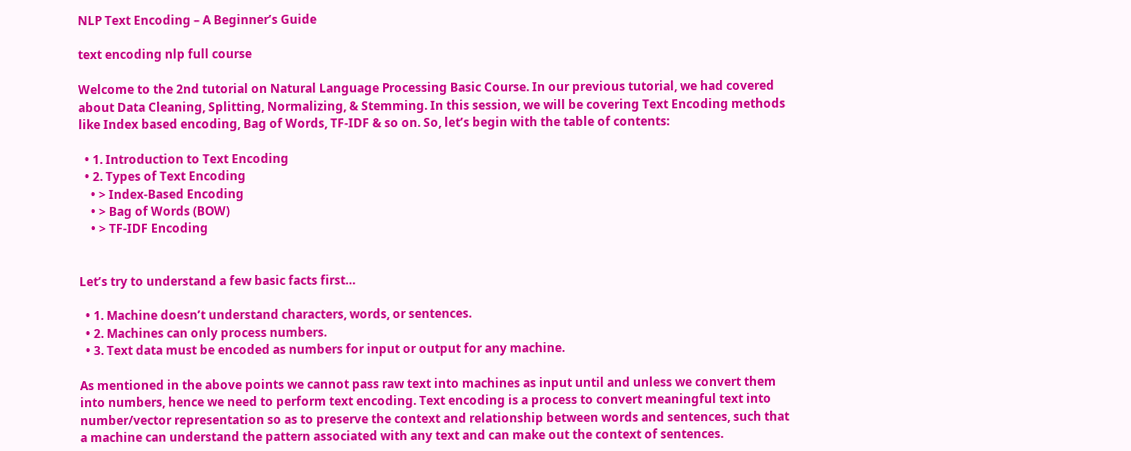NLP Text Encoding – A Beginner’s Guide

text encoding nlp full course

Welcome to the 2nd tutorial on Natural Language Processing Basic Course. In our previous tutorial, we had covered about Data Cleaning, Splitting, Normalizing, & Stemming. In this session, we will be covering Text Encoding methods like Index based encoding, Bag of Words, TF-IDF & so on. So, let’s begin with the table of contents:

  • 1. Introduction to Text Encoding
  • 2. Types of Text Encoding
    • > Index-Based Encoding
    • > Bag of Words (BOW)
    • > TF-IDF Encoding


Let’s try to understand a few basic facts first…

  • 1. Machine doesn’t understand characters, words, or sentences.
  • 2. Machines can only process numbers.
  • 3. Text data must be encoded as numbers for input or output for any machine.

As mentioned in the above points we cannot pass raw text into machines as input until and unless we convert them into numbers, hence we need to perform text encoding. Text encoding is a process to convert meaningful text into number/vector representation so as to preserve the context and relationship between words and sentences, such that a machine can understand the pattern associated with any text and can make out the context of sentences.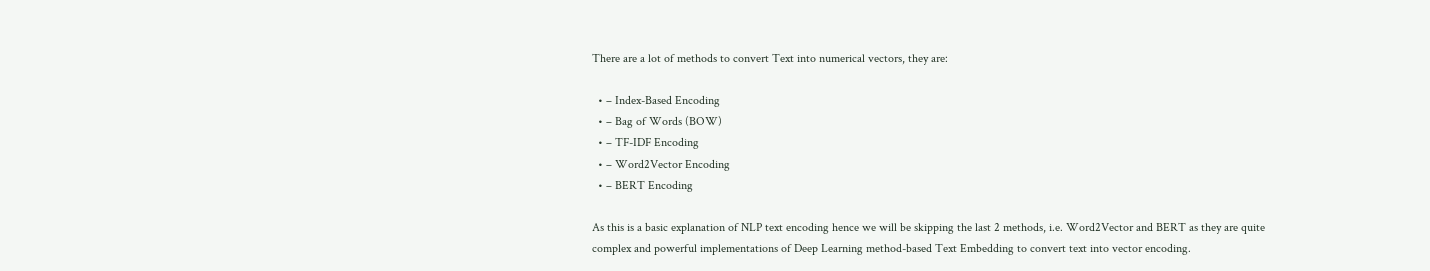There are a lot of methods to convert Text into numerical vectors, they are:

  • – Index-Based Encoding
  • – Bag of Words (BOW)
  • – TF-IDF Encoding
  • – Word2Vector Encoding
  • – BERT Encoding

As this is a basic explanation of NLP text encoding hence we will be skipping the last 2 methods, i.e. Word2Vector and BERT as they are quite complex and powerful implementations of Deep Learning method-based Text Embedding to convert text into vector encoding.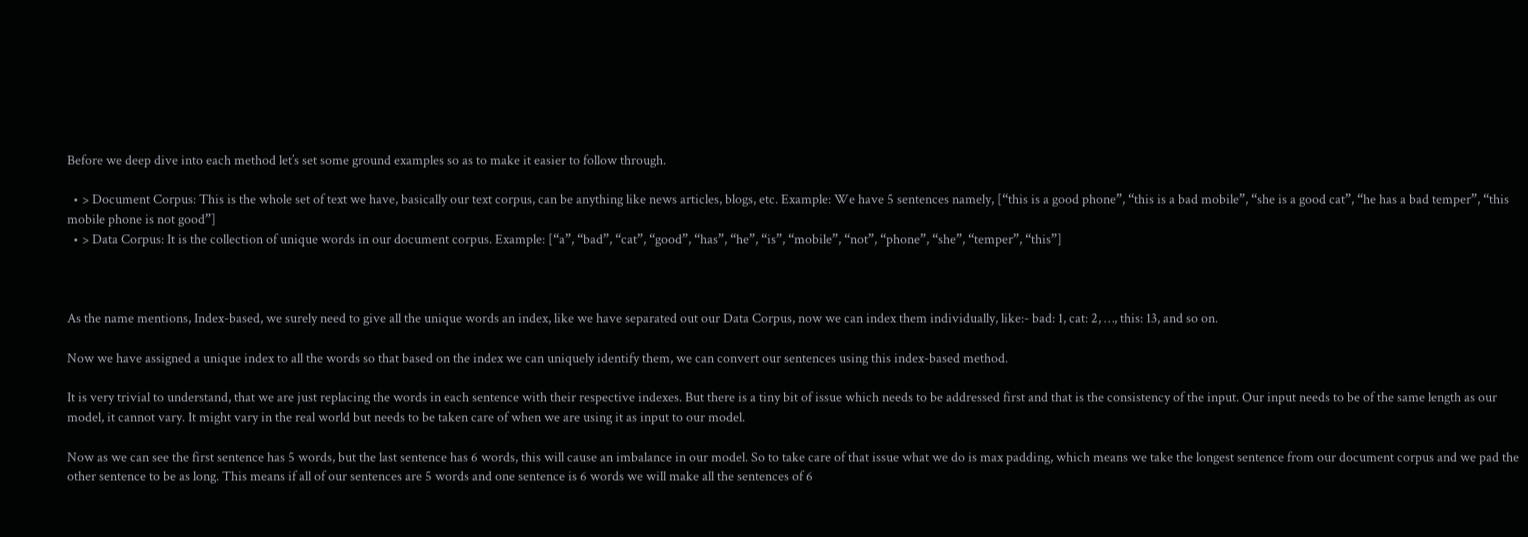Before we deep dive into each method let’s set some ground examples so as to make it easier to follow through.

  • > Document Corpus: This is the whole set of text we have, basically our text corpus, can be anything like news articles, blogs, etc. Example: We have 5 sentences namely, [“this is a good phone”, “this is a bad mobile”, “she is a good cat”, “he has a bad temper”, “this mobile phone is not good”]
  • > Data Corpus: It is the collection of unique words in our document corpus. Example: [“a”, “bad”, “cat”, “good”, “has”, “he”, “is”, “mobile”, “not”, “phone”, “she”, “temper”, “this”]



As the name mentions, Index-based, we surely need to give all the unique words an index, like we have separated out our Data Corpus, now we can index them individually, like:- bad: 1, cat: 2, …, this: 13, and so on.

Now we have assigned a unique index to all the words so that based on the index we can uniquely identify them, we can convert our sentences using this index-based method.

It is very trivial to understand, that we are just replacing the words in each sentence with their respective indexes. But there is a tiny bit of issue which needs to be addressed first and that is the consistency of the input. Our input needs to be of the same length as our model, it cannot vary. It might vary in the real world but needs to be taken care of when we are using it as input to our model.

Now as we can see the first sentence has 5 words, but the last sentence has 6 words, this will cause an imbalance in our model. So to take care of that issue what we do is max padding, which means we take the longest sentence from our document corpus and we pad the other sentence to be as long. This means if all of our sentences are 5 words and one sentence is 6 words we will make all the sentences of 6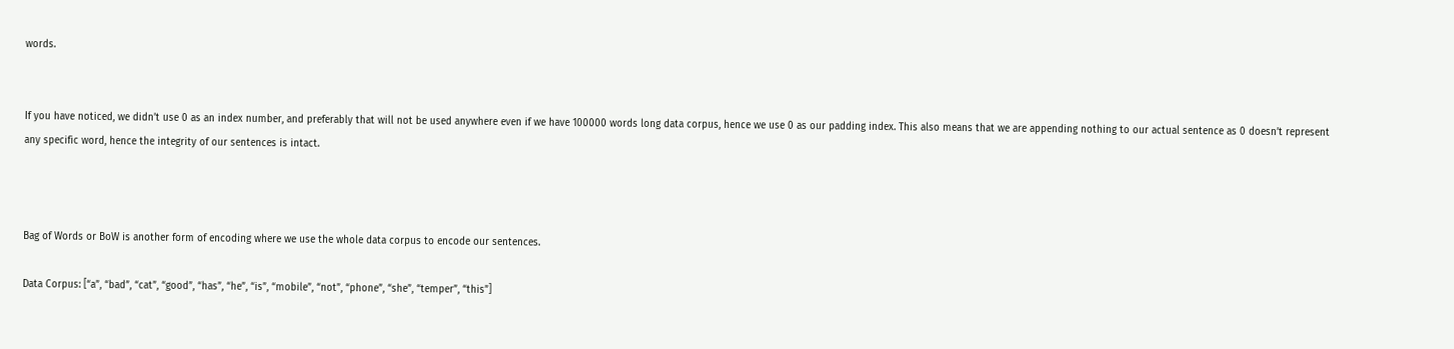words.


If you have noticed, we didn’t use 0 as an index number, and preferably that will not be used anywhere even if we have 100000 words long data corpus, hence we use 0 as our padding index. This also means that we are appending nothing to our actual sentence as 0 doesn’t represent any specific word, hence the integrity of our sentences is intact.



Bag of Words or BoW is another form of encoding where we use the whole data corpus to encode our sentences.

Data Corpus: [“a”, “bad”, “cat”, “good”, “has”, “he”, “is”, “mobile”, “not”, “phone”, “she”, “temper”, “this”]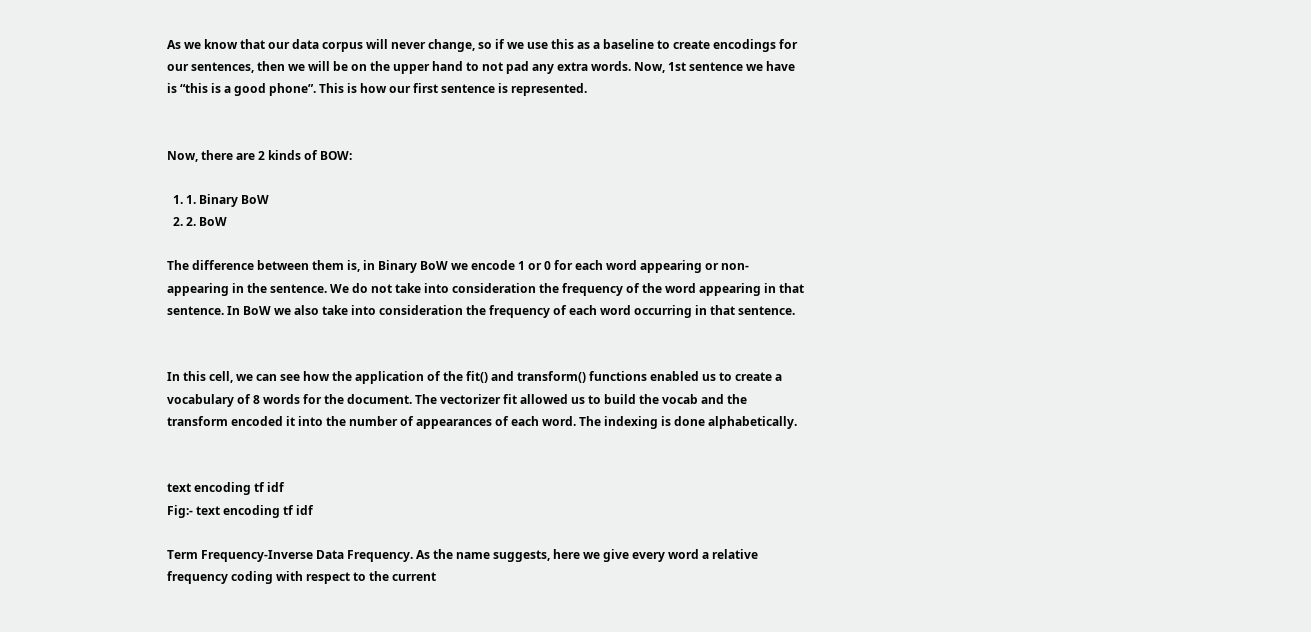As we know that our data corpus will never change, so if we use this as a baseline to create encodings for our sentences, then we will be on the upper hand to not pad any extra words. Now, 1st sentence we have is “this is a good phone”. This is how our first sentence is represented.


Now, there are 2 kinds of BOW:

  1. 1. Binary BoW
  2. 2. BoW

The difference between them is, in Binary BoW we encode 1 or 0 for each word appearing or non-appearing in the sentence. We do not take into consideration the frequency of the word appearing in that sentence. In BoW we also take into consideration the frequency of each word occurring in that sentence.


In this cell, we can see how the application of the fit() and transform() functions enabled us to create a vocabulary of 8 words for the document. The vectorizer fit allowed us to build the vocab and the transform encoded it into the number of appearances of each word. The indexing is done alphabetically.


text encoding tf idf
Fig:- text encoding tf idf

Term Frequency-Inverse Data Frequency. As the name suggests, here we give every word a relative frequency coding with respect to the current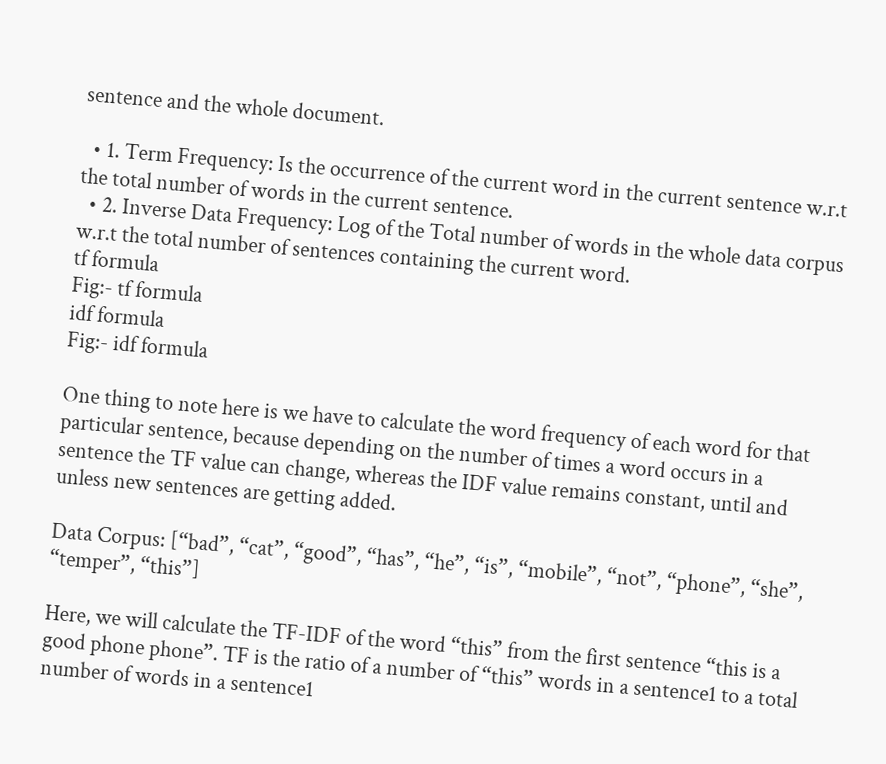sentence and the whole document.

  • 1. Term Frequency: Is the occurrence of the current word in the current sentence w.r.t the total number of words in the current sentence.
  • 2. Inverse Data Frequency: Log of the Total number of words in the whole data corpus w.r.t the total number of sentences containing the current word.
tf formula
Fig:- tf formula
idf formula
Fig:- idf formula

One thing to note here is we have to calculate the word frequency of each word for that particular sentence, because depending on the number of times a word occurs in a sentence the TF value can change, whereas the IDF value remains constant, until and unless new sentences are getting added.

Data Corpus: [“bad”, “cat”, “good”, “has”, “he”, “is”, “mobile”, “not”, “phone”, “she”, “temper”, “this”]

Here, we will calculate the TF-IDF of the word “this” from the first sentence “this is a good phone phone”. TF is the ratio of a number of “this” words in a sentence1 to a total number of words in a sentence1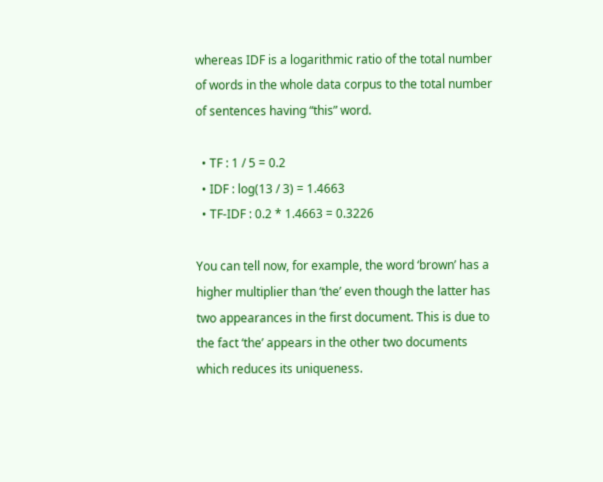whereas IDF is a logarithmic ratio of the total number of words in the whole data corpus to the total number of sentences having “this” word.

  • TF : 1 / 5 = 0.2
  • IDF : log(13 / 3) = 1.4663
  • TF-IDF : 0.2 * 1.4663 = 0.3226

You can tell now, for example, the word ‘brown’ has a higher multiplier than ‘the’ even though the latter has two appearances in the first document. This is due to the fact ‘the’ appears in the other two documents which reduces its uniqueness.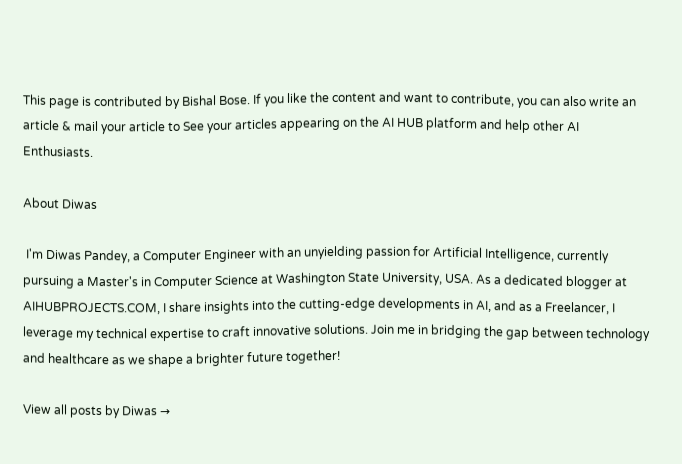This page is contributed by Bishal Bose. If you like the content and want to contribute, you can also write an article & mail your article to See your articles appearing on the AI HUB platform and help other AI Enthusiasts.

About Diwas

 I'm Diwas Pandey, a Computer Engineer with an unyielding passion for Artificial Intelligence, currently pursuing a Master's in Computer Science at Washington State University, USA. As a dedicated blogger at AIHUBPROJECTS.COM, I share insights into the cutting-edge developments in AI, and as a Freelancer, I leverage my technical expertise to craft innovative solutions. Join me in bridging the gap between technology and healthcare as we shape a brighter future together!

View all posts by Diwas →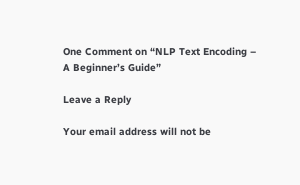One Comment on “NLP Text Encoding – A Beginner’s Guide”

Leave a Reply

Your email address will not be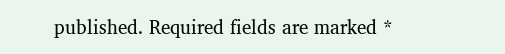published. Required fields are marked *